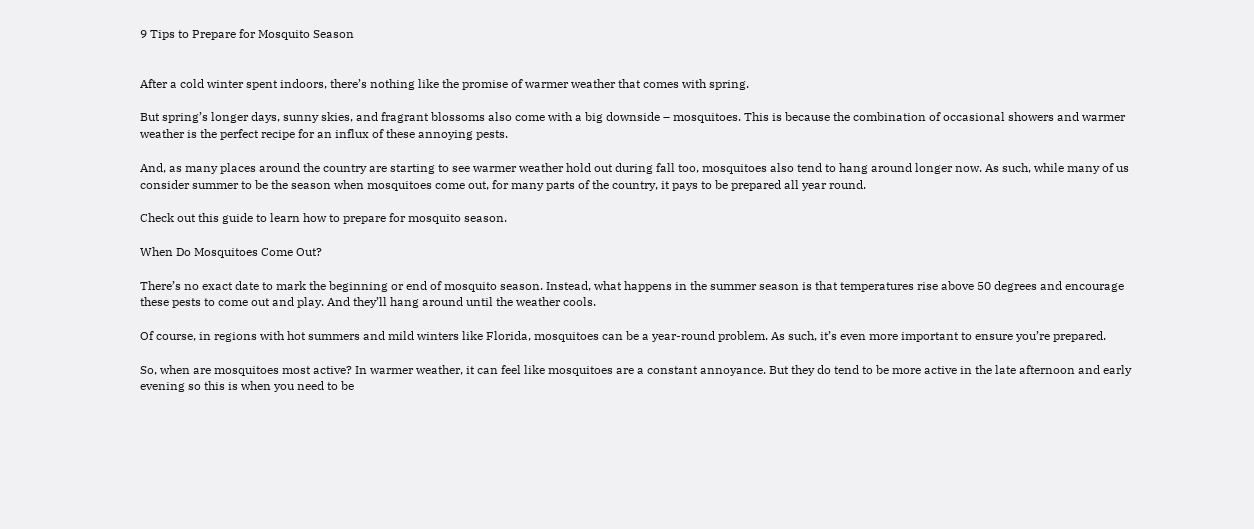9 Tips to Prepare for Mosquito Season


After a cold winter spent indoors, there’s nothing like the promise of warmer weather that comes with spring.

But spring’s longer days, sunny skies, and fragrant blossoms also come with a big downside – mosquitoes. This is because the combination of occasional showers and warmer weather is the perfect recipe for an influx of these annoying pests.

And, as many places around the country are starting to see warmer weather hold out during fall too, mosquitoes also tend to hang around longer now. As such, while many of us consider summer to be the season when mosquitoes come out, for many parts of the country, it pays to be prepared all year round.

Check out this guide to learn how to prepare for mosquito season.

When Do Mosquitoes Come Out?

There’s no exact date to mark the beginning or end of mosquito season. Instead, what happens in the summer season is that temperatures rise above 50 degrees and encourage these pests to come out and play. And they’ll hang around until the weather cools.

Of course, in regions with hot summers and mild winters like Florida, mosquitoes can be a year-round problem. As such, it’s even more important to ensure you’re prepared.

So, when are mosquitoes most active? In warmer weather, it can feel like mosquitoes are a constant annoyance. But they do tend to be more active in the late afternoon and early evening so this is when you need to be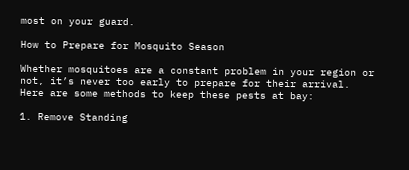most on your guard.

How to Prepare for Mosquito Season

Whether mosquitoes are a constant problem in your region or not, it’s never too early to prepare for their arrival. Here are some methods to keep these pests at bay:

1. Remove Standing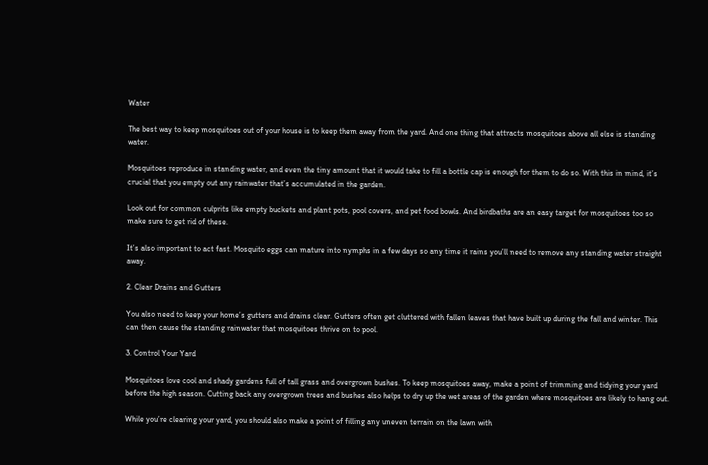Water

The best way to keep mosquitoes out of your house is to keep them away from the yard. And one thing that attracts mosquitoes above all else is standing water.

Mosquitoes reproduce in standing water, and even the tiny amount that it would take to fill a bottle cap is enough for them to do so. With this in mind, it’s crucial that you empty out any rainwater that’s accumulated in the garden.

Look out for common culprits like empty buckets and plant pots, pool covers, and pet food bowls. And birdbaths are an easy target for mosquitoes too so make sure to get rid of these.

It’s also important to act fast. Mosquito eggs can mature into nymphs in a few days so any time it rains you’ll need to remove any standing water straight away.

2. Clear Drains and Gutters

You also need to keep your home’s gutters and drains clear. Gutters often get cluttered with fallen leaves that have built up during the fall and winter. This can then cause the standing rainwater that mosquitoes thrive on to pool.

3. Control Your Yard

Mosquitoes love cool and shady gardens full of tall grass and overgrown bushes. To keep mosquitoes away, make a point of trimming and tidying your yard before the high season. Cutting back any overgrown trees and bushes also helps to dry up the wet areas of the garden where mosquitoes are likely to hang out.

While you’re clearing your yard, you should also make a point of filling any uneven terrain on the lawn with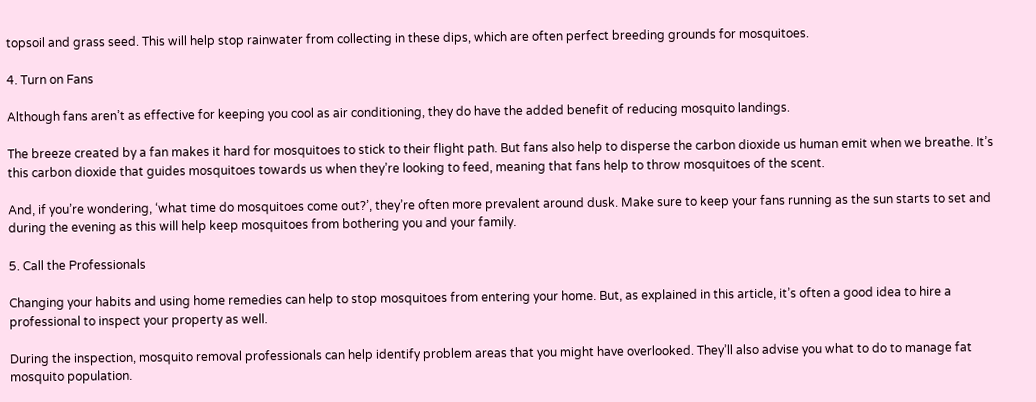topsoil and grass seed. This will help stop rainwater from collecting in these dips, which are often perfect breeding grounds for mosquitoes.

4. Turn on Fans

Although fans aren’t as effective for keeping you cool as air conditioning, they do have the added benefit of reducing mosquito landings.

The breeze created by a fan makes it hard for mosquitoes to stick to their flight path. But fans also help to disperse the carbon dioxide us human emit when we breathe. It’s this carbon dioxide that guides mosquitoes towards us when they’re looking to feed, meaning that fans help to throw mosquitoes of the scent.

And, if you’re wondering, ‘what time do mosquitoes come out?’, they’re often more prevalent around dusk. Make sure to keep your fans running as the sun starts to set and during the evening as this will help keep mosquitoes from bothering you and your family.

5. Call the Professionals

Changing your habits and using home remedies can help to stop mosquitoes from entering your home. But, as explained in this article, it’s often a good idea to hire a professional to inspect your property as well.

During the inspection, mosquito removal professionals can help identify problem areas that you might have overlooked. They’ll also advise you what to do to manage fat mosquito population.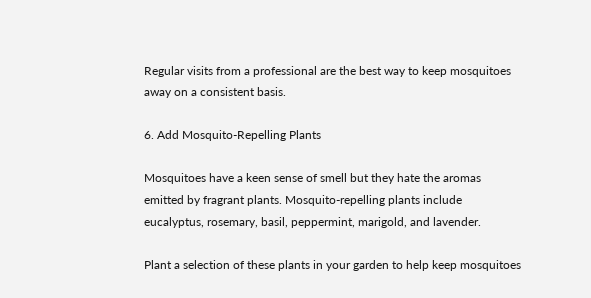Regular visits from a professional are the best way to keep mosquitoes away on a consistent basis.

6. Add Mosquito-Repelling Plants

Mosquitoes have a keen sense of smell but they hate the aromas emitted by fragrant plants. Mosquito-repelling plants include eucalyptus, rosemary, basil, peppermint, marigold, and lavender.

Plant a selection of these plants in your garden to help keep mosquitoes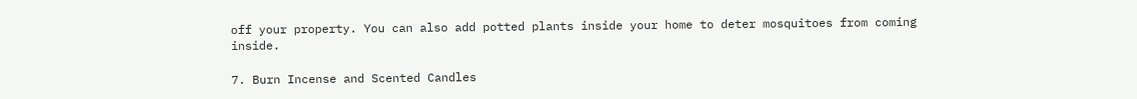off your property. You can also add potted plants inside your home to deter mosquitoes from coming inside.

7. Burn Incense and Scented Candles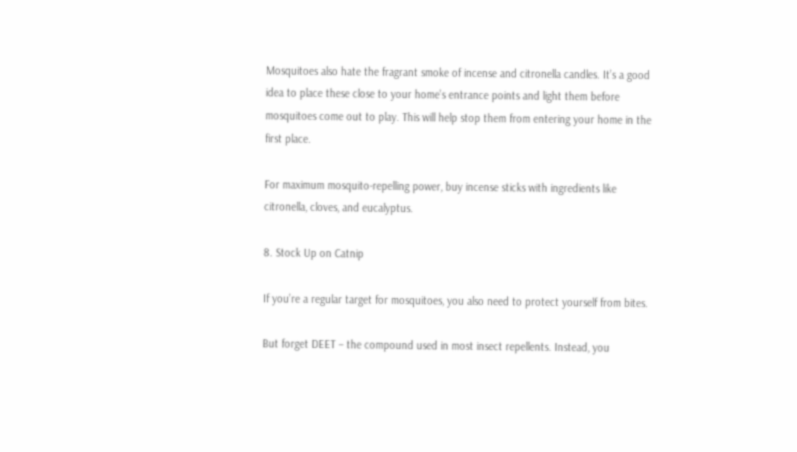Mosquitoes also hate the fragrant smoke of incense and citronella candles. It’s a good idea to place these close to your home’s entrance points and light them before mosquitoes come out to play. This will help stop them from entering your home in the first place.

For maximum mosquito-repelling power, buy incense sticks with ingredients like citronella, cloves, and eucalyptus.

8. Stock Up on Catnip

If you’re a regular target for mosquitoes, you also need to protect yourself from bites.

But forget DEET – the compound used in most insect repellents. Instead, you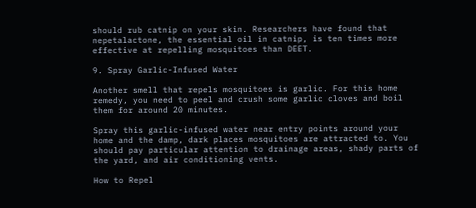should rub catnip on your skin. Researchers have found that nepetalactone, the essential oil in catnip, is ten times more effective at repelling mosquitoes than DEET.

9. Spray Garlic-Infused Water

Another smell that repels mosquitoes is garlic. For this home remedy, you need to peel and crush some garlic cloves and boil them for around 20 minutes.

Spray this garlic-infused water near entry points around your home and the damp, dark places mosquitoes are attracted to. You should pay particular attention to drainage areas, shady parts of the yard, and air conditioning vents.

How to Repel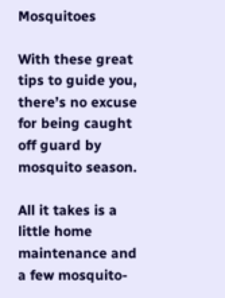Mosquitoes

With these great tips to guide you, there’s no excuse for being caught off guard by mosquito season.

All it takes is a little home maintenance and a few mosquito-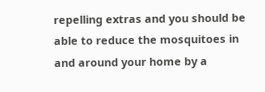repelling extras and you should be able to reduce the mosquitoes in and around your home by a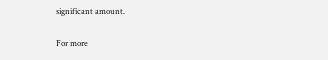significant amount.

For more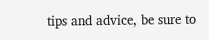tips and advice, be sure to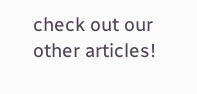check out our other articles!